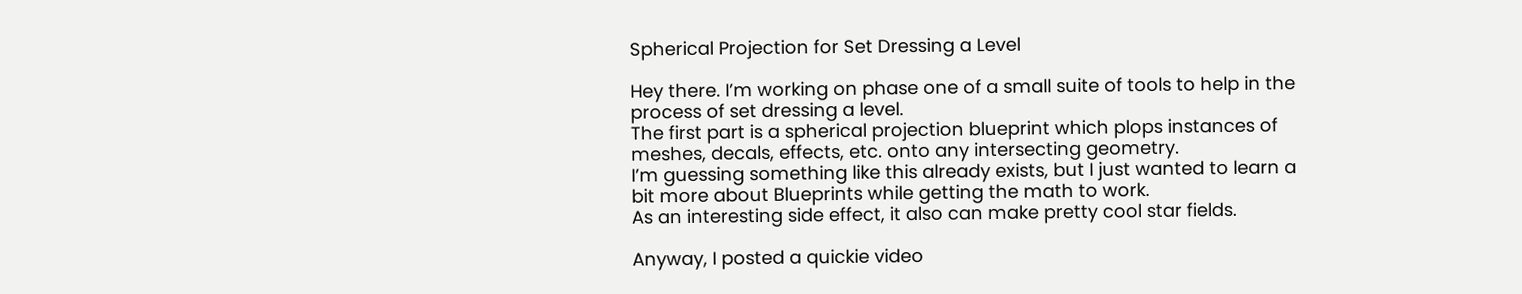Spherical Projection for Set Dressing a Level

Hey there. I’m working on phase one of a small suite of tools to help in the process of set dressing a level.
The first part is a spherical projection blueprint which plops instances of meshes, decals, effects, etc. onto any intersecting geometry.
I’m guessing something like this already exists, but I just wanted to learn a bit more about Blueprints while getting the math to work.
As an interesting side effect, it also can make pretty cool star fields.

Anyway, I posted a quickie video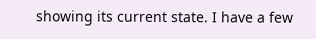showing its current state. I have a few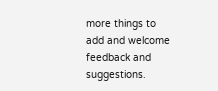more things to add and welcome feedback and suggestions.